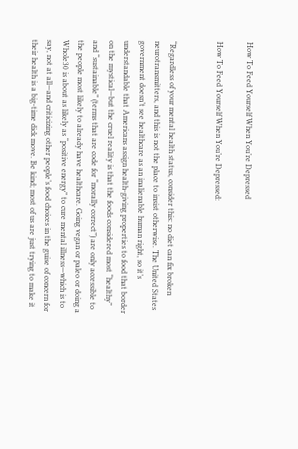How To Feed Yourself When You’re Depressed

How To Feed Yourself When You’re Depressed:


“Regardless of your mental health status, consider this: no diet can fix broken neurotransmitters, and this is not the place to insist otherwise. The United States government doesn’t see healthcare as an inalienable human right, so it’s understandable that Americans assign health-giving properties to food that border on the mystical—but the cruel reality is that the foods considered most “healthy” and “sustainable” (terms that are code for “morally correct”) are only accessible to the people most likely to already have healthcare. Going vegan or paleo or doing a Whole30 is about as likely as “positive energy” to cure mental illness—which is to say, not at all—and criticizing other people’s food choices in the guise of concern for their health is a big-time dick move. Be kind; most of us are just trying to make it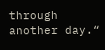through another day.“